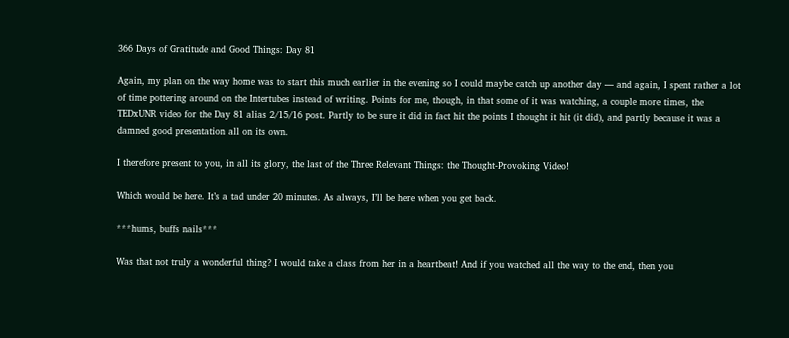366 Days of Gratitude and Good Things: Day 81

Again, my plan on the way home was to start this much earlier in the evening so I could maybe catch up another day — and again, I spent rather a lot of time pottering around on the Intertubes instead of writing. Points for me, though, in that some of it was watching, a couple more times, the TEDxUNR video for the Day 81 alias 2/15/16 post. Partly to be sure it did in fact hit the points I thought it hit (it did), and partly because it was a damned good presentation all on its own.

I therefore present to you, in all its glory, the last of the Three Relevant Things: the Thought-Provoking Video!

Which would be here. It’s a tad under 20 minutes. As always, I’ll be here when you get back.

***hums, buffs nails***

Was that not truly a wonderful thing? I would take a class from her in a heartbeat! And if you watched all the way to the end, then you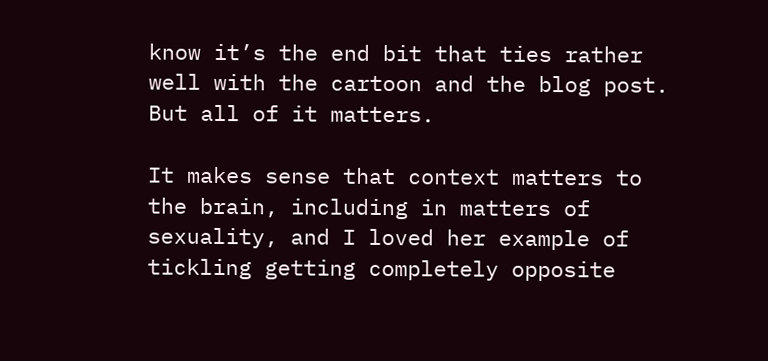know it’s the end bit that ties rather well with the cartoon and the blog post. But all of it matters.

It makes sense that context matters to the brain, including in matters of sexuality, and I loved her example of tickling getting completely opposite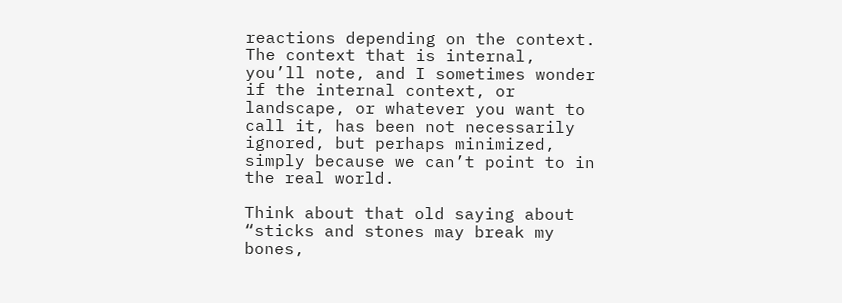reactions depending on the context. The context that is internal, you’ll note, and I sometimes wonder if the internal context, or landscape, or whatever you want to call it, has been not necessarily ignored, but perhaps minimized, simply because we can’t point to in the real world.

Think about that old saying about “sticks and stones may break my bones,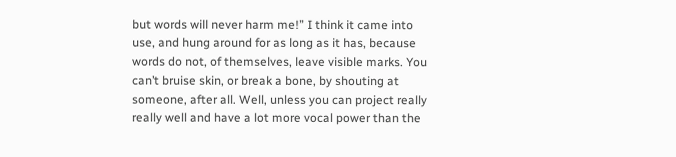but words will never harm me!” I think it came into use, and hung around for as long as it has, because words do not, of themselves, leave visible marks. You can’t bruise skin, or break a bone, by shouting at someone, after all. Well, unless you can project really really well and have a lot more vocal power than the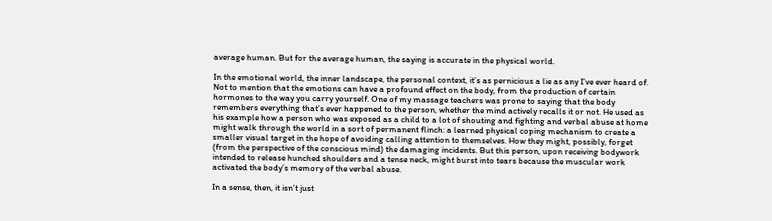average human. But for the average human, the saying is accurate in the physical world.

In the emotional world, the inner landscape, the personal context, it’s as pernicious a lie as any I’ve ever heard of. Not to mention that the emotions can have a profound effect on the body, from the production of certain hormones to the way you carry yourself. One of my massage teachers was prone to saying that the body remembers everything that’s ever happened to the person, whether the mind actively recalls it or not. He used as his example how a person who was exposed as a child to a lot of shouting and fighting and verbal abuse at home might walk through the world in a sort of permanent flinch: a learned physical coping mechanism to create a smaller visual target in the hope of avoiding calling attention to themselves. How they might, possibly, forget (from the perspective of the conscious mind) the damaging incidents. But this person, upon receiving bodywork intended to release hunched shoulders and a tense neck, might burst into tears because the muscular work activated the body’s memory of the verbal abuse.

In a sense, then, it isn’t just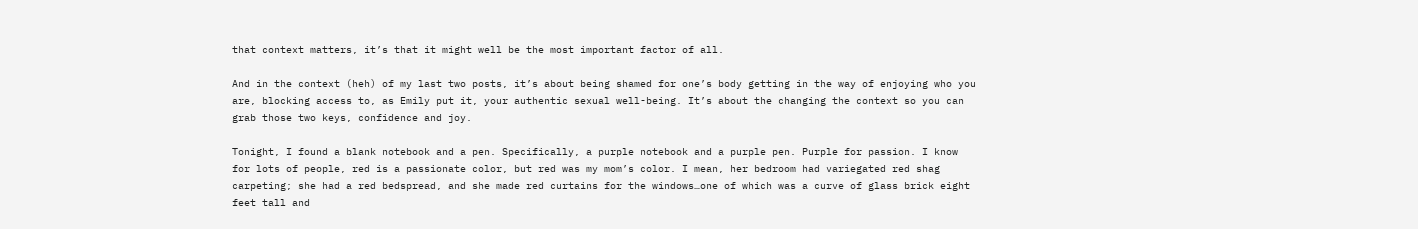that context matters, it’s that it might well be the most important factor of all.

And in the context (heh) of my last two posts, it’s about being shamed for one’s body getting in the way of enjoying who you are, blocking access to, as Emily put it, your authentic sexual well-being. It’s about the changing the context so you can grab those two keys, confidence and joy.

Tonight, I found a blank notebook and a pen. Specifically, a purple notebook and a purple pen. Purple for passion. I know for lots of people, red is a passionate color, but red was my mom’s color. I mean, her bedroom had variegated red shag carpeting; she had a red bedspread, and she made red curtains for the windows…one of which was a curve of glass brick eight feet tall and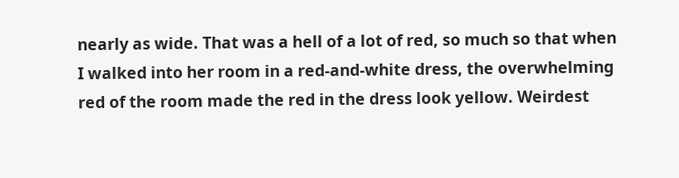nearly as wide. That was a hell of a lot of red, so much so that when I walked into her room in a red-and-white dress, the overwhelming red of the room made the red in the dress look yellow. Weirdest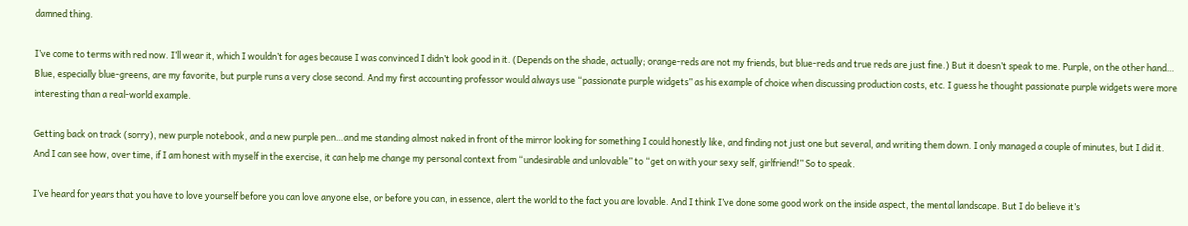damned thing.

I’ve come to terms with red now. I’ll wear it, which I wouldn’t for ages because I was convinced I didn’t look good in it. (Depends on the shade, actually; orange-reds are not my friends, but blue-reds and true reds are just fine.) But it doesn’t speak to me. Purple, on the other hand… Blue, especially blue-greens, are my favorite, but purple runs a very close second. And my first accounting professor would always use “passionate purple widgets” as his example of choice when discussing production costs, etc. I guess he thought passionate purple widgets were more interesting than a real-world example.

Getting back on track (sorry), new purple notebook, and a new purple pen…and me standing almost naked in front of the mirror looking for something I could honestly like, and finding not just one but several, and writing them down. I only managed a couple of minutes, but I did it. And I can see how, over time, if I am honest with myself in the exercise, it can help me change my personal context from “undesirable and unlovable” to “get on with your sexy self, girlfriend!” So to speak.

I’ve heard for years that you have to love yourself before you can love anyone else, or before you can, in essence, alert the world to the fact you are lovable. And I think I’ve done some good work on the inside aspect, the mental landscape. But I do believe it’s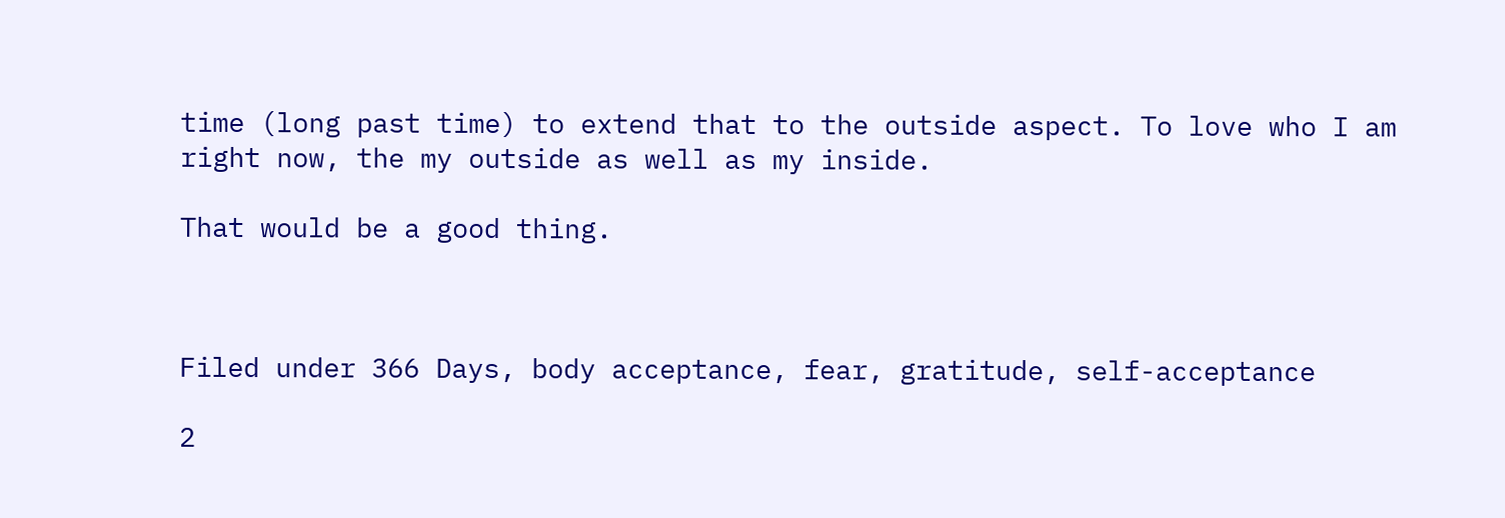time (long past time) to extend that to the outside aspect. To love who I am right now, the my outside as well as my inside.

That would be a good thing.



Filed under 366 Days, body acceptance, fear, gratitude, self-acceptance

2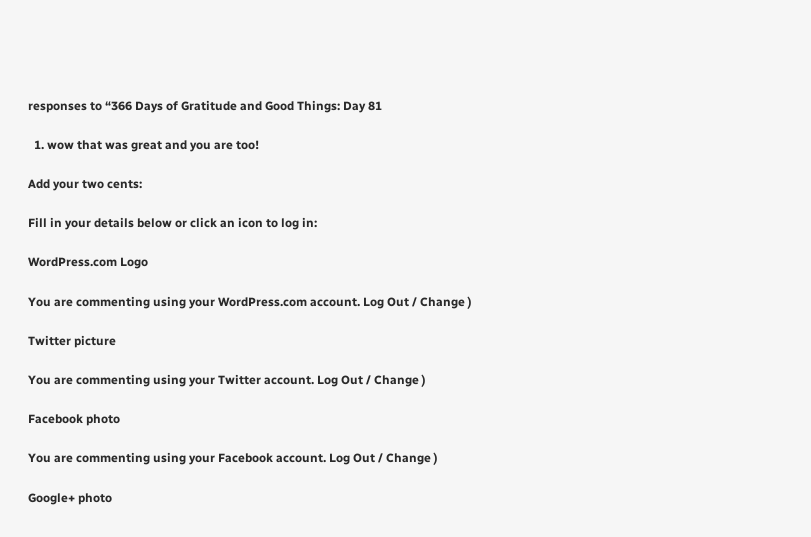responses to “366 Days of Gratitude and Good Things: Day 81

  1. wow that was great and you are too!

Add your two cents:

Fill in your details below or click an icon to log in:

WordPress.com Logo

You are commenting using your WordPress.com account. Log Out / Change )

Twitter picture

You are commenting using your Twitter account. Log Out / Change )

Facebook photo

You are commenting using your Facebook account. Log Out / Change )

Google+ photo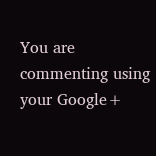You are commenting using your Google+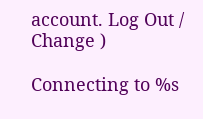account. Log Out / Change )

Connecting to %s